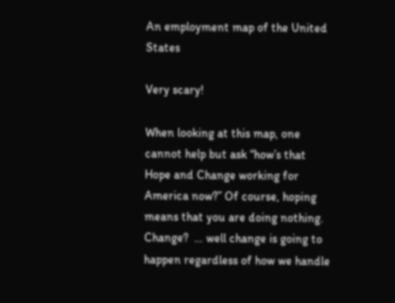An employment map of the United States

Very scary!

When looking at this map, one cannot help but ask “how’s that Hope and Change working for America now?” Of course, hoping means that you are doing nothing. Change?  … well change is going to happen regardless of how we handle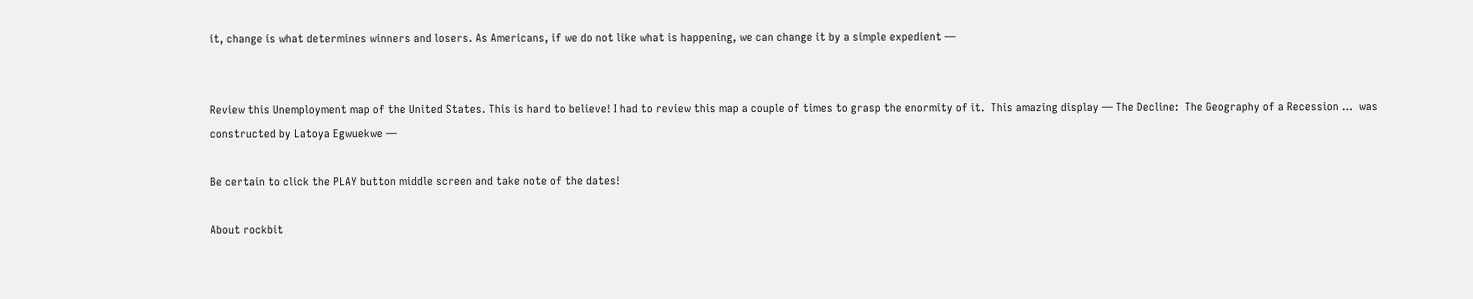it, change is what determines winners and losers. As Americans, if we do not like what is happening, we can change it by a simple expedient —


Review this Unemployment map of the United States. This is hard to believe! I had to review this map a couple of times to grasp the enormity of it.  This amazing display — The Decline:  The Geography of a Recession …  was constructed by Latoya Egwuekwe —

Be certain to click the PLAY button middle screen and take note of the dates!

About rockbit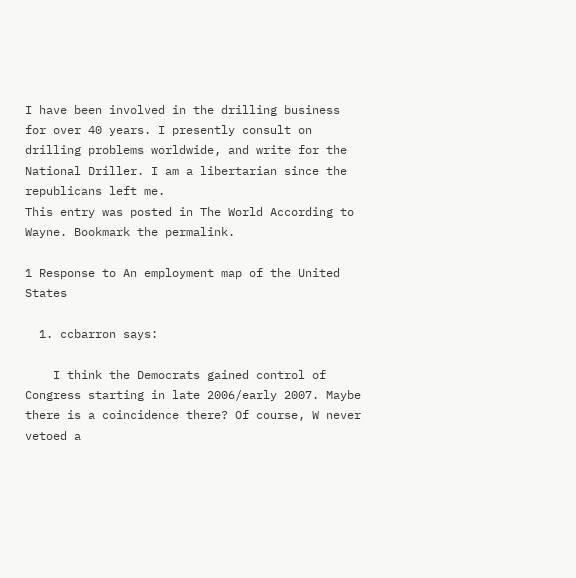I have been involved in the drilling business for over 40 years. I presently consult on drilling problems worldwide, and write for the National Driller. I am a libertarian since the republicans left me.
This entry was posted in The World According to Wayne. Bookmark the permalink.

1 Response to An employment map of the United States

  1. ccbarron says:

    I think the Democrats gained control of Congress starting in late 2006/early 2007. Maybe there is a coincidence there? Of course, W never vetoed a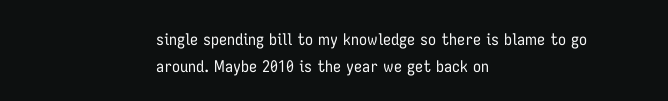single spending bill to my knowledge so there is blame to go around. Maybe 2010 is the year we get back on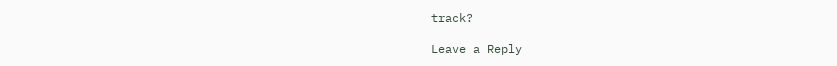track?

Leave a Reply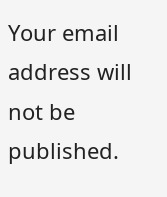Your email address will not be published.